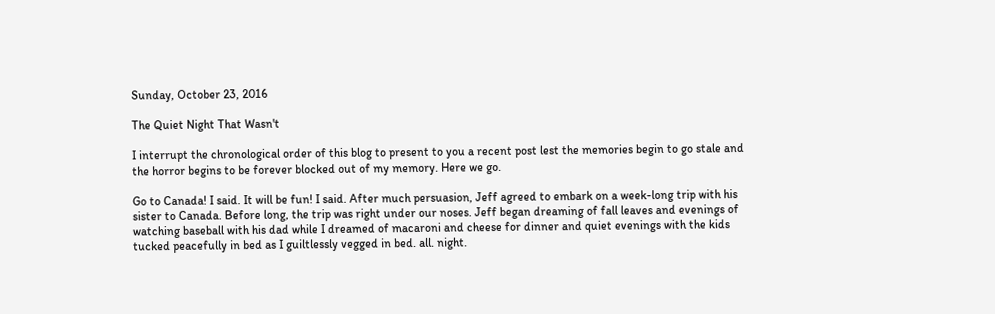Sunday, October 23, 2016

The Quiet Night That Wasn't

I interrupt the chronological order of this blog to present to you a recent post lest the memories begin to go stale and the horror begins to be forever blocked out of my memory. Here we go.

Go to Canada! I said. It will be fun! I said. After much persuasion, Jeff agreed to embark on a week-long trip with his sister to Canada. Before long, the trip was right under our noses. Jeff began dreaming of fall leaves and evenings of watching baseball with his dad while I dreamed of macaroni and cheese for dinner and quiet evenings with the kids tucked peacefully in bed as I guiltlessly vegged in bed. all. night.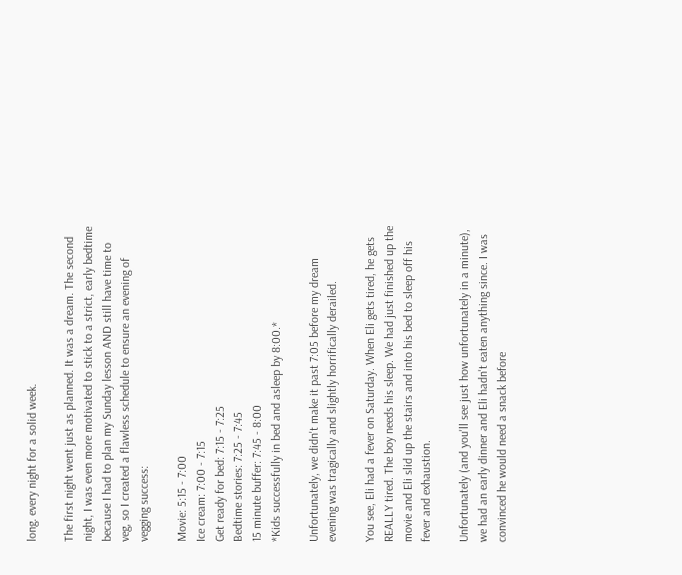long. every night for a solid week.

The first night went just as planned. It was a dream. The second night, I was even more motivated to stick to a strict, early bedtime because I had to plan my Sunday lesson AND still have time to veg, so I created a flawless schedule to ensure an evening of vegging success:

Movie: 5:15 - 7:00
Ice cream: 7:00 - 7:15
Get ready for bed: 7:15 - 7:25
Bedtime stories: 7:25 - 7:45
15 minute buffer: 7:45 - 8:00
*Kids successfully in bed and asleep by 8:00.*

Unfortunately, we didn't make it past 7:05 before my dream evening was tragically and slightly horrifically derailed.

You see, Eli had a fever on Saturday. When Eli gets tired, he gets REALLY tired. The boy needs his sleep. We had just finished up the movie and Eli slid up the stairs and into his bed to sleep off his fever and exhaustion.

Unfortunately (and you'll see just how unfortunately in a minute), we had an early dinner and Eli hadn't eaten anything since. I was convinced he would need a snack before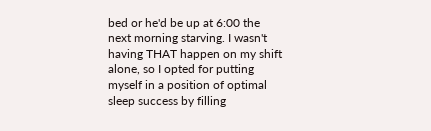bed or he'd be up at 6:00 the next morning starving. I wasn't having THAT happen on my shift alone, so I opted for putting myself in a position of optimal sleep success by filling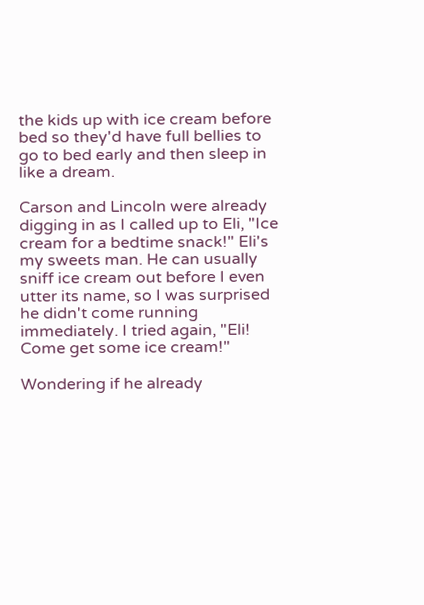the kids up with ice cream before bed so they'd have full bellies to go to bed early and then sleep in like a dream.

Carson and Lincoln were already digging in as I called up to Eli, "Ice cream for a bedtime snack!" Eli's my sweets man. He can usually sniff ice cream out before I even utter its name, so I was surprised he didn't come running immediately. I tried again, "Eli! Come get some ice cream!"

Wondering if he already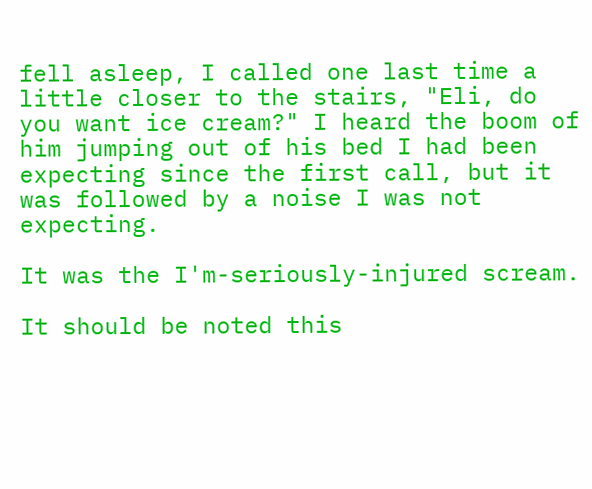fell asleep, I called one last time a little closer to the stairs, "Eli, do you want ice cream?" I heard the boom of him jumping out of his bed I had been expecting since the first call, but it was followed by a noise I was not expecting.

It was the I'm-seriously-injured scream.

It should be noted this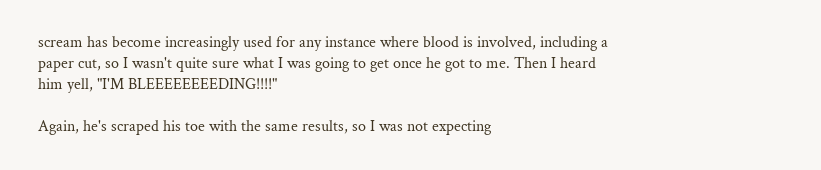scream has become increasingly used for any instance where blood is involved, including a paper cut, so I wasn't quite sure what I was going to get once he got to me. Then I heard him yell, "I'M BLEEEEEEEEDING!!!!"

Again, he's scraped his toe with the same results, so I was not expecting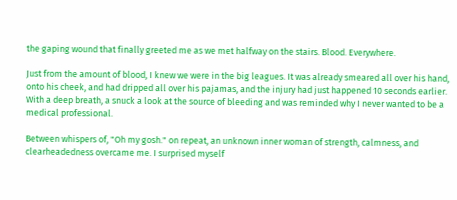the gaping wound that finally greeted me as we met halfway on the stairs. Blood. Everywhere.

Just from the amount of blood, I knew we were in the big leagues. It was already smeared all over his hand, onto his cheek, and had dripped all over his pajamas, and the injury had just happened 10 seconds earlier. With a deep breath, a snuck a look at the source of bleeding and was reminded why I never wanted to be a medical professional.

Between whispers of, "Oh my gosh." on repeat, an unknown inner woman of strength, calmness, and clearheadedness overcame me. I surprised myself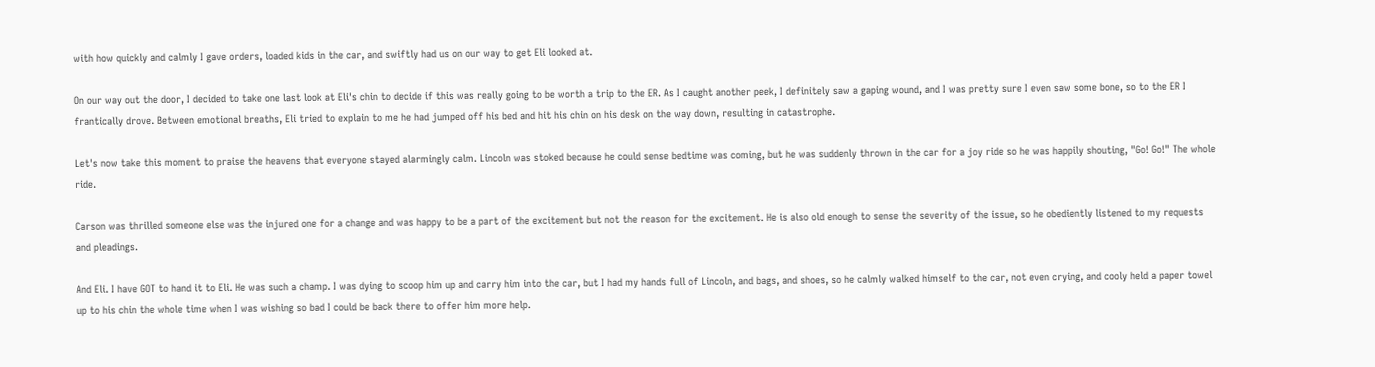with how quickly and calmly I gave orders, loaded kids in the car, and swiftly had us on our way to get Eli looked at.

On our way out the door, I decided to take one last look at Eli's chin to decide if this was really going to be worth a trip to the ER. As I caught another peek, I definitely saw a gaping wound, and I was pretty sure I even saw some bone, so to the ER I frantically drove. Between emotional breaths, Eli tried to explain to me he had jumped off his bed and hit his chin on his desk on the way down, resulting in catastrophe.

Let's now take this moment to praise the heavens that everyone stayed alarmingly calm. Lincoln was stoked because he could sense bedtime was coming, but he was suddenly thrown in the car for a joy ride so he was happily shouting, "Go! Go!" The whole ride.

Carson was thrilled someone else was the injured one for a change and was happy to be a part of the excitement but not the reason for the excitement. He is also old enough to sense the severity of the issue, so he obediently listened to my requests and pleadings.

And Eli. I have GOT to hand it to Eli. He was such a champ. I was dying to scoop him up and carry him into the car, but I had my hands full of Lincoln, and bags, and shoes, so he calmly walked himself to the car, not even crying, and cooly held a paper towel up to his chin the whole time when I was wishing so bad I could be back there to offer him more help.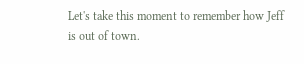Let's take this moment to remember how Jeff is out of town.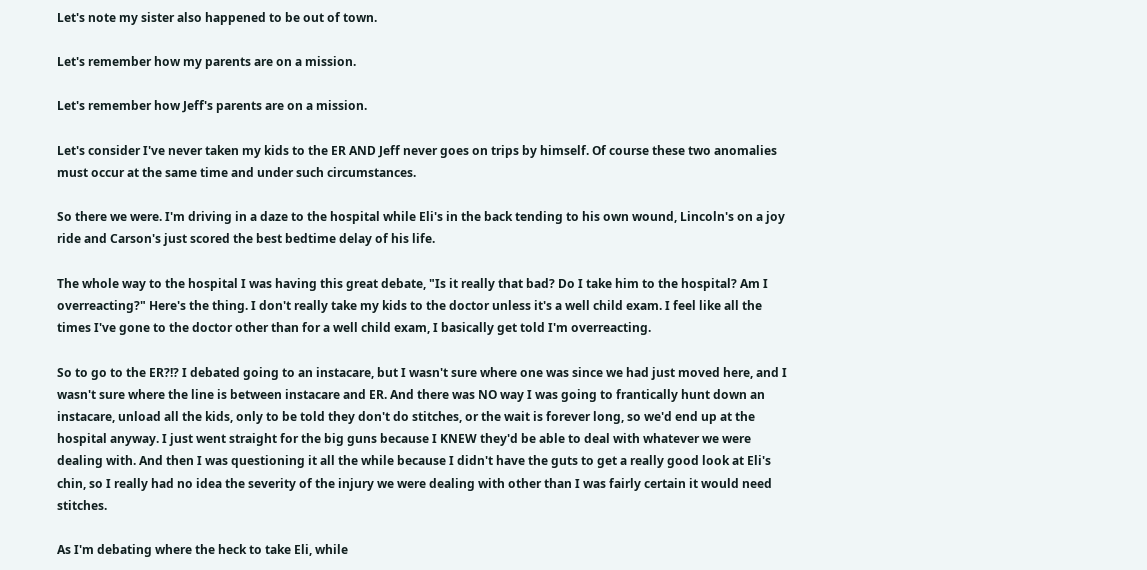Let's note my sister also happened to be out of town.

Let's remember how my parents are on a mission.

Let's remember how Jeff's parents are on a mission.

Let's consider I've never taken my kids to the ER AND Jeff never goes on trips by himself. Of course these two anomalies must occur at the same time and under such circumstances.

So there we were. I'm driving in a daze to the hospital while Eli's in the back tending to his own wound, Lincoln's on a joy ride and Carson's just scored the best bedtime delay of his life.

The whole way to the hospital I was having this great debate, "Is it really that bad? Do I take him to the hospital? Am I overreacting?" Here's the thing. I don't really take my kids to the doctor unless it's a well child exam. I feel like all the times I've gone to the doctor other than for a well child exam, I basically get told I'm overreacting.

So to go to the ER?!? I debated going to an instacare, but I wasn't sure where one was since we had just moved here, and I wasn't sure where the line is between instacare and ER. And there was NO way I was going to frantically hunt down an instacare, unload all the kids, only to be told they don't do stitches, or the wait is forever long, so we'd end up at the hospital anyway. I just went straight for the big guns because I KNEW they'd be able to deal with whatever we were dealing with. And then I was questioning it all the while because I didn't have the guts to get a really good look at Eli's chin, so I really had no idea the severity of the injury we were dealing with other than I was fairly certain it would need stitches.

As I'm debating where the heck to take Eli, while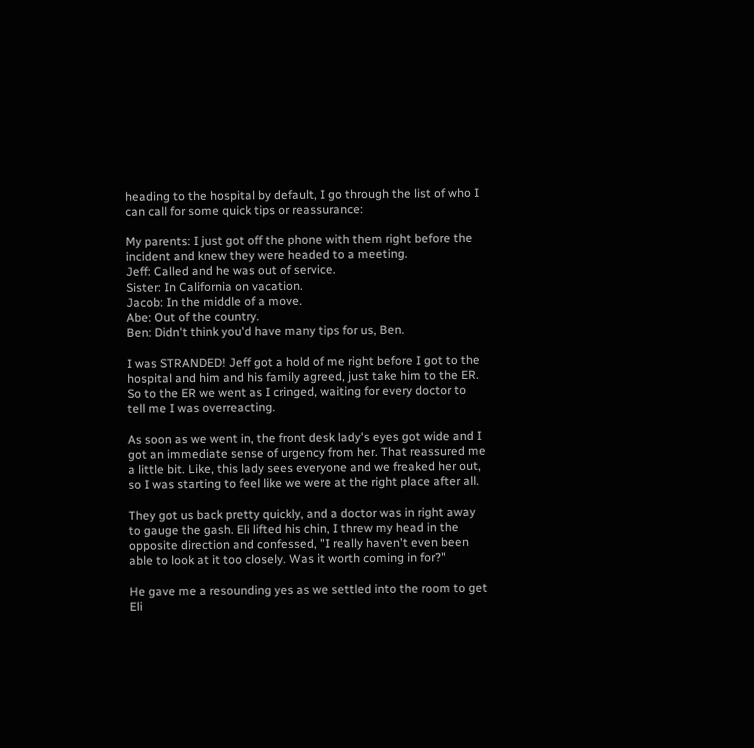heading to the hospital by default, I go through the list of who I can call for some quick tips or reassurance:

My parents: I just got off the phone with them right before the incident and knew they were headed to a meeting.
Jeff: Called and he was out of service.
Sister: In California on vacation.
Jacob: In the middle of a move.
Abe: Out of the country.
Ben: Didn't think you'd have many tips for us, Ben.

I was STRANDED! Jeff got a hold of me right before I got to the hospital and him and his family agreed, just take him to the ER. So to the ER we went as I cringed, waiting for every doctor to tell me I was overreacting.

As soon as we went in, the front desk lady's eyes got wide and I got an immediate sense of urgency from her. That reassured me a little bit. Like, this lady sees everyone and we freaked her out, so I was starting to feel like we were at the right place after all.

They got us back pretty quickly, and a doctor was in right away to gauge the gash. Eli lifted his chin, I threw my head in the opposite direction and confessed, "I really haven't even been able to look at it too closely. Was it worth coming in for?"

He gave me a resounding yes as we settled into the room to get Eli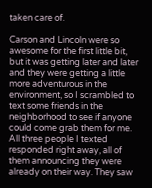taken care of.

Carson and Lincoln were so awesome for the first little bit, but it was getting later and later and they were getting a little more adventurous in the environment, so I scrambled to text some friends in the neighborhood to see if anyone could come grab them for me. All three people I texted responded right away, all of them announcing they were already on their way. They saw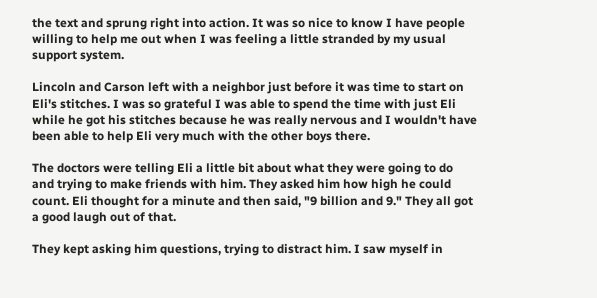the text and sprung right into action. It was so nice to know I have people willing to help me out when I was feeling a little stranded by my usual support system.

Lincoln and Carson left with a neighbor just before it was time to start on Eli's stitches. I was so grateful I was able to spend the time with just Eli while he got his stitches because he was really nervous and I wouldn't have been able to help Eli very much with the other boys there.

The doctors were telling Eli a little bit about what they were going to do and trying to make friends with him. They asked him how high he could count. Eli thought for a minute and then said, "9 billion and 9." They all got a good laugh out of that.

They kept asking him questions, trying to distract him. I saw myself in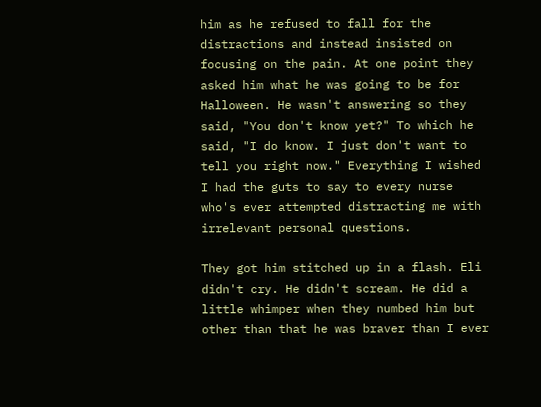him as he refused to fall for the distractions and instead insisted on focusing on the pain. At one point they asked him what he was going to be for Halloween. He wasn't answering so they said, "You don't know yet?" To which he said, "I do know. I just don't want to tell you right now." Everything I wished I had the guts to say to every nurse who's ever attempted distracting me with irrelevant personal questions.

They got him stitched up in a flash. Eli didn't cry. He didn't scream. He did a little whimper when they numbed him but other than that he was braver than I ever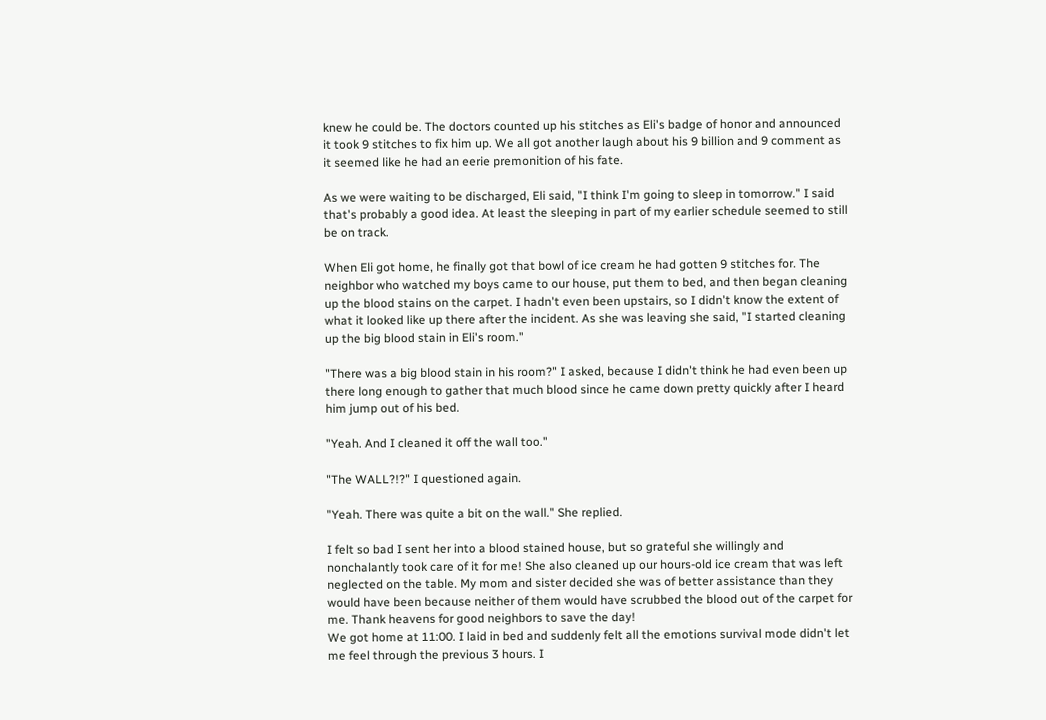knew he could be. The doctors counted up his stitches as Eli's badge of honor and announced it took 9 stitches to fix him up. We all got another laugh about his 9 billion and 9 comment as it seemed like he had an eerie premonition of his fate.

As we were waiting to be discharged, Eli said, "I think I'm going to sleep in tomorrow." I said that's probably a good idea. At least the sleeping in part of my earlier schedule seemed to still be on track.

When Eli got home, he finally got that bowl of ice cream he had gotten 9 stitches for. The neighbor who watched my boys came to our house, put them to bed, and then began cleaning up the blood stains on the carpet. I hadn't even been upstairs, so I didn't know the extent of what it looked like up there after the incident. As she was leaving she said, "I started cleaning up the big blood stain in Eli's room."

"There was a big blood stain in his room?" I asked, because I didn't think he had even been up there long enough to gather that much blood since he came down pretty quickly after I heard him jump out of his bed.

"Yeah. And I cleaned it off the wall too."

"The WALL?!?" I questioned again.

"Yeah. There was quite a bit on the wall." She replied.

I felt so bad I sent her into a blood stained house, but so grateful she willingly and nonchalantly took care of it for me! She also cleaned up our hours-old ice cream that was left neglected on the table. My mom and sister decided she was of better assistance than they would have been because neither of them would have scrubbed the blood out of the carpet for me. Thank heavens for good neighbors to save the day!
We got home at 11:00. I laid in bed and suddenly felt all the emotions survival mode didn't let me feel through the previous 3 hours. I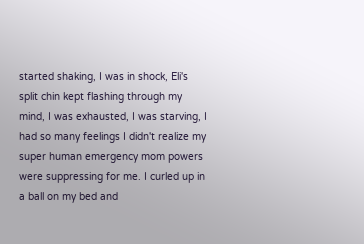started shaking, I was in shock, Eli's split chin kept flashing through my mind, I was exhausted, I was starving, I had so many feelings I didn't realize my super human emergency mom powers were suppressing for me. I curled up in a ball on my bed and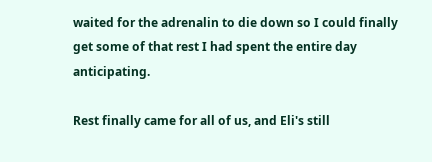waited for the adrenalin to die down so I could finally get some of that rest I had spent the entire day anticipating.

Rest finally came for all of us, and Eli's still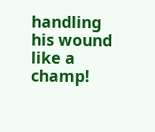handling his wound like a champ!